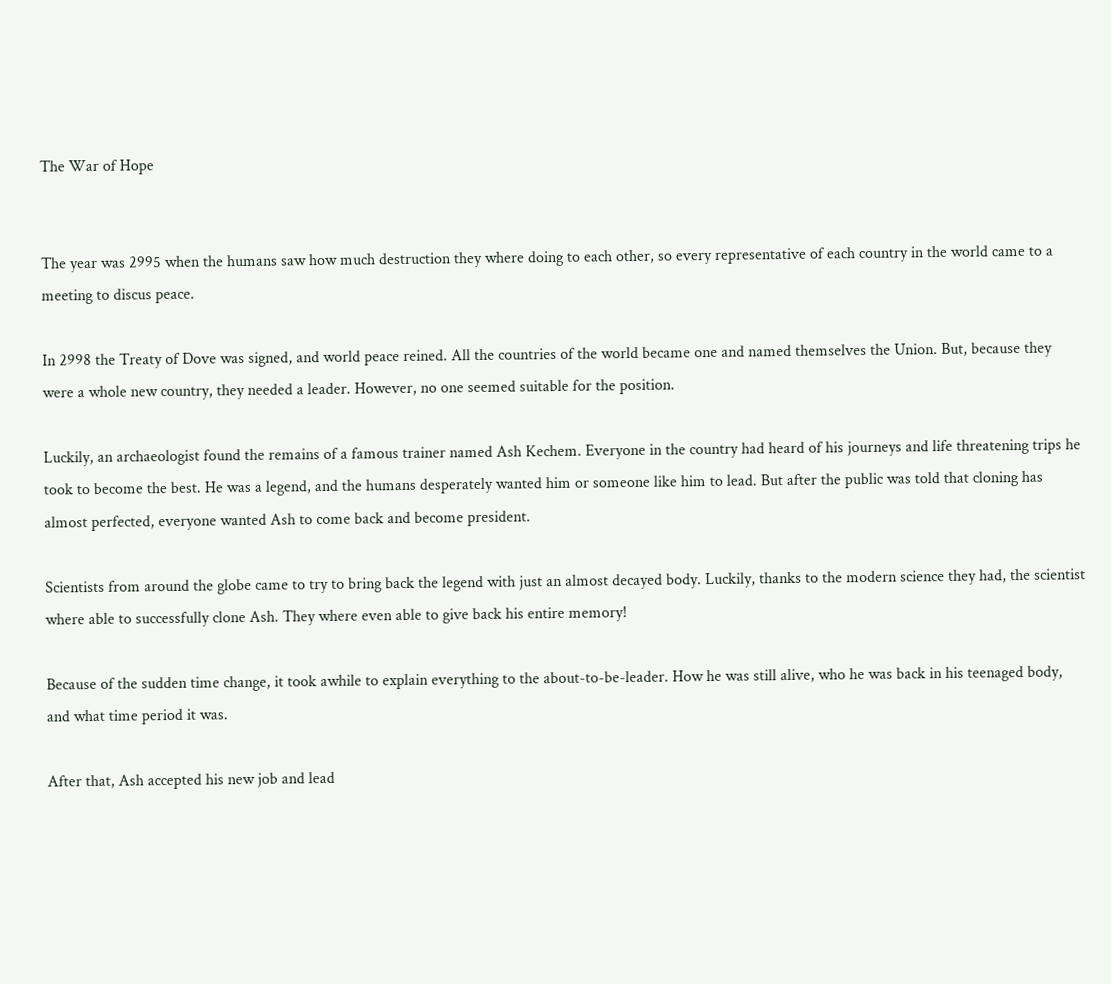The War of Hope


The year was 2995 when the humans saw how much destruction they where doing to each other, so every representative of each country in the world came to a meeting to discus peace.

In 2998 the Treaty of Dove was signed, and world peace reined. All the countries of the world became one and named themselves the Union. But, because they were a whole new country, they needed a leader. However, no one seemed suitable for the position.

Luckily, an archaeologist found the remains of a famous trainer named Ash Kechem. Everyone in the country had heard of his journeys and life threatening trips he took to become the best. He was a legend, and the humans desperately wanted him or someone like him to lead. But after the public was told that cloning has almost perfected, everyone wanted Ash to come back and become president.

Scientists from around the globe came to try to bring back the legend with just an almost decayed body. Luckily, thanks to the modern science they had, the scientist where able to successfully clone Ash. They where even able to give back his entire memory!

Because of the sudden time change, it took awhile to explain everything to the about-to-be-leader. How he was still alive, who he was back in his teenaged body, and what time period it was.

After that, Ash accepted his new job and lead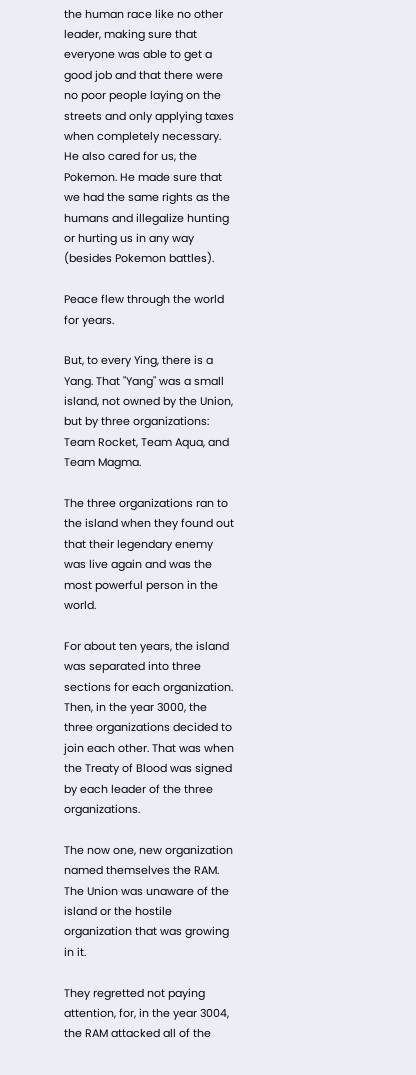the human race like no other leader, making sure that everyone was able to get a good job and that there were no poor people laying on the streets and only applying taxes when completely necessary. He also cared for us, the Pokemon. He made sure that we had the same rights as the humans and illegalize hunting or hurting us in any way (besides Pokemon battles).

Peace flew through the world for years.

But, to every Ying, there is a Yang. That "Yang" was a small island, not owned by the Union, but by three organizations: Team Rocket, Team Aqua, and Team Magma.

The three organizations ran to the island when they found out that their legendary enemy was live again and was the most powerful person in the world.

For about ten years, the island was separated into three sections for each organization. Then, in the year 3000, the three organizations decided to join each other. That was when the Treaty of Blood was signed by each leader of the three organizations.

The now one, new organization named themselves the RAM. The Union was unaware of the island or the hostile organization that was growing in it.

They regretted not paying attention, for, in the year 3004, the RAM attacked all of the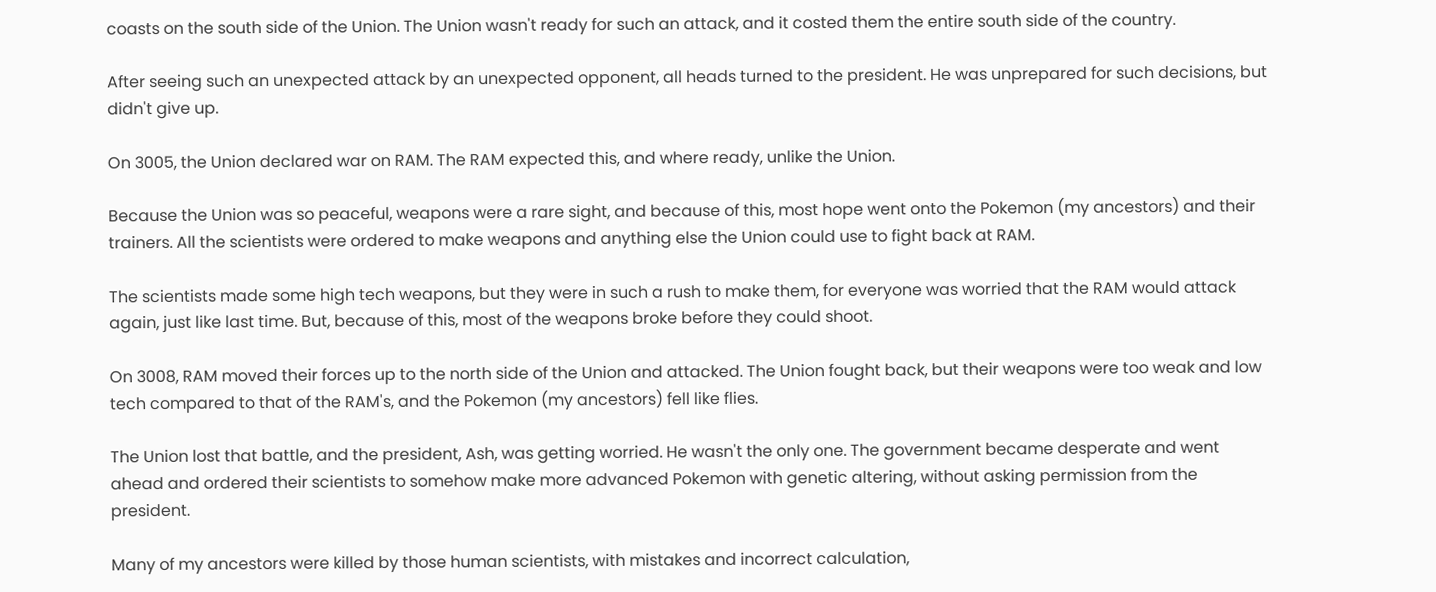coasts on the south side of the Union. The Union wasn't ready for such an attack, and it costed them the entire south side of the country.

After seeing such an unexpected attack by an unexpected opponent, all heads turned to the president. He was unprepared for such decisions, but didn't give up.

On 3005, the Union declared war on RAM. The RAM expected this, and where ready, unlike the Union.

Because the Union was so peaceful, weapons were a rare sight, and because of this, most hope went onto the Pokemon (my ancestors) and their trainers. All the scientists were ordered to make weapons and anything else the Union could use to fight back at RAM.

The scientists made some high tech weapons, but they were in such a rush to make them, for everyone was worried that the RAM would attack again, just like last time. But, because of this, most of the weapons broke before they could shoot.

On 3008, RAM moved their forces up to the north side of the Union and attacked. The Union fought back, but their weapons were too weak and low tech compared to that of the RAM's, and the Pokemon (my ancestors) fell like flies.

The Union lost that battle, and the president, Ash, was getting worried. He wasn't the only one. The government became desperate and went ahead and ordered their scientists to somehow make more advanced Pokemon with genetic altering, without asking permission from the president.

Many of my ancestors were killed by those human scientists, with mistakes and incorrect calculation,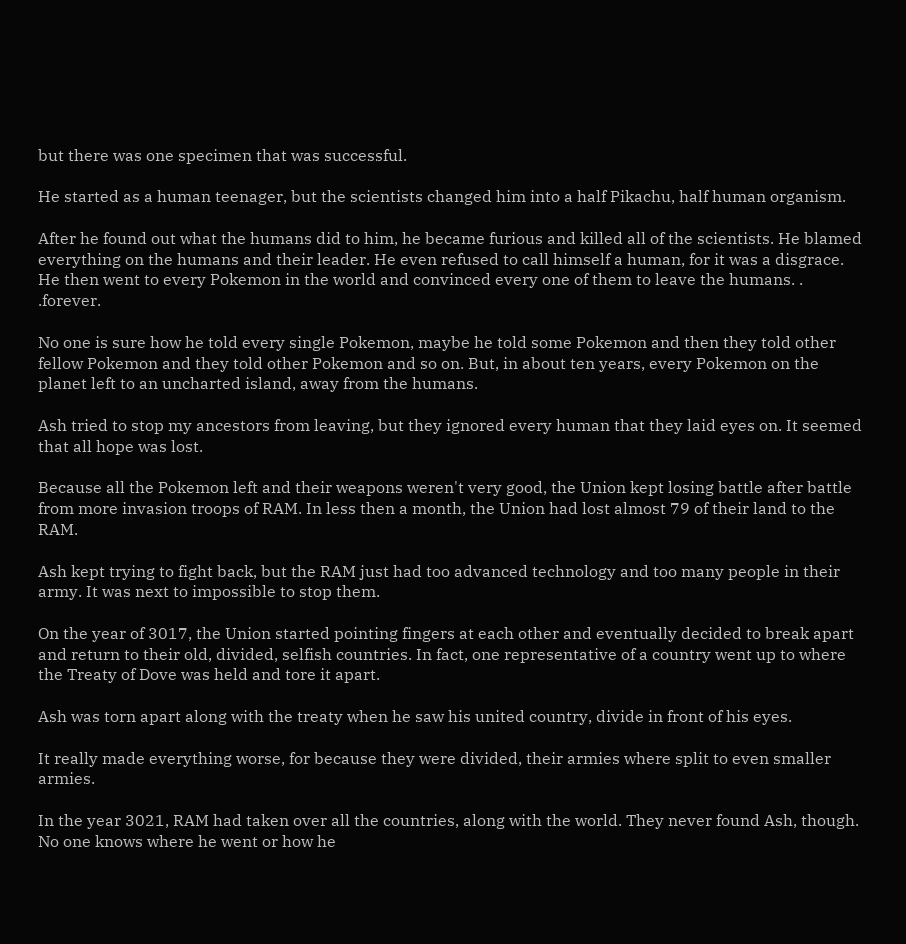but there was one specimen that was successful.

He started as a human teenager, but the scientists changed him into a half Pikachu, half human organism.

After he found out what the humans did to him, he became furious and killed all of the scientists. He blamed everything on the humans and their leader. He even refused to call himself a human, for it was a disgrace. He then went to every Pokemon in the world and convinced every one of them to leave the humans. . .forever.

No one is sure how he told every single Pokemon, maybe he told some Pokemon and then they told other fellow Pokemon and they told other Pokemon and so on. But, in about ten years, every Pokemon on the planet left to an uncharted island, away from the humans.

Ash tried to stop my ancestors from leaving, but they ignored every human that they laid eyes on. It seemed that all hope was lost.

Because all the Pokemon left and their weapons weren't very good, the Union kept losing battle after battle from more invasion troops of RAM. In less then a month, the Union had lost almost 79 of their land to the RAM.

Ash kept trying to fight back, but the RAM just had too advanced technology and too many people in their army. It was next to impossible to stop them.

On the year of 3017, the Union started pointing fingers at each other and eventually decided to break apart and return to their old, divided, selfish countries. In fact, one representative of a country went up to where the Treaty of Dove was held and tore it apart.

Ash was torn apart along with the treaty when he saw his united country, divide in front of his eyes.

It really made everything worse, for because they were divided, their armies where split to even smaller armies.

In the year 3021, RAM had taken over all the countries, along with the world. They never found Ash, though. No one knows where he went or how he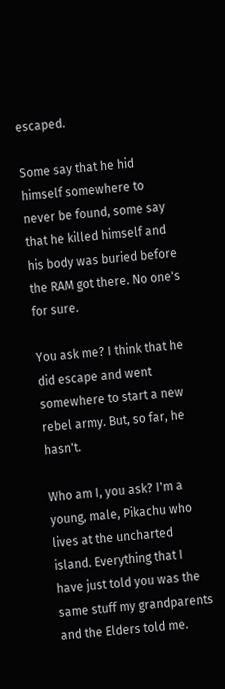escaped.

Some say that he hid himself somewhere to never be found, some say that he killed himself and his body was buried before the RAM got there. No one's for sure.

You ask me? I think that he did escape and went somewhere to start a new rebel army. But, so far, he hasn't.

Who am I, you ask? I'm a young, male, Pikachu who lives at the uncharted island. Everything that I have just told you was the same stuff my grandparents and the Elders told me.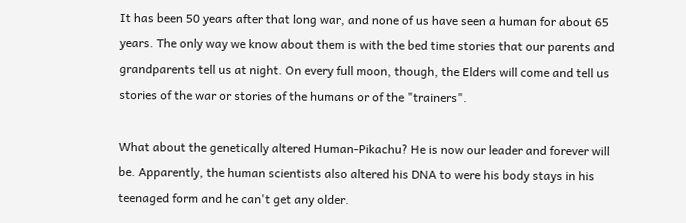It has been 50 years after that long war, and none of us have seen a human for about 65 years. The only way we know about them is with the bed time stories that our parents and grandparents tell us at night. On every full moon, though, the Elders will come and tell us stories of the war or stories of the humans or of the "trainers".

What about the genetically altered Human-Pikachu? He is now our leader and forever will be. Apparently, the human scientists also altered his DNA to were his body stays in his teenaged form and he can't get any older.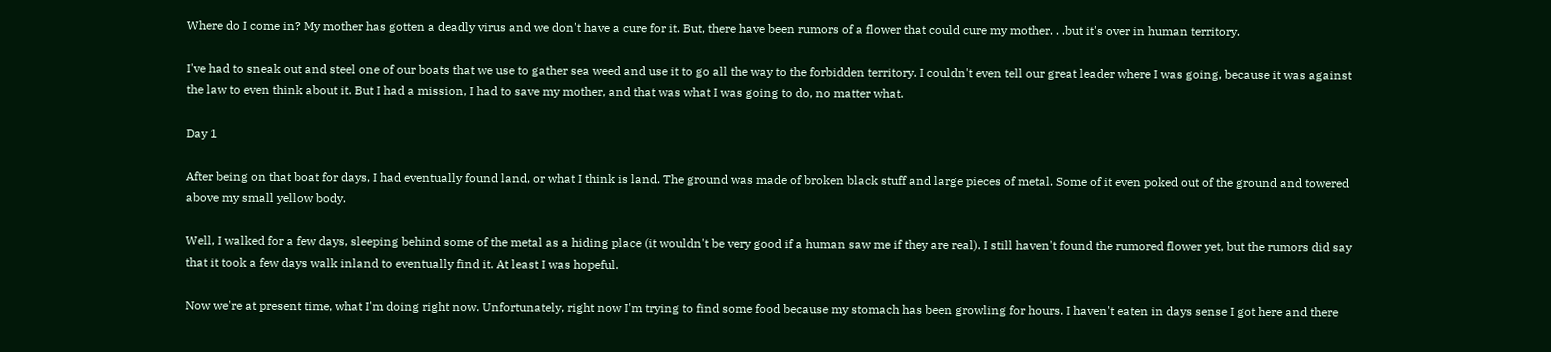Where do I come in? My mother has gotten a deadly virus and we don't have a cure for it. But, there have been rumors of a flower that could cure my mother. . .but it's over in human territory.

I've had to sneak out and steel one of our boats that we use to gather sea weed and use it to go all the way to the forbidden territory. I couldn't even tell our great leader where I was going, because it was against the law to even think about it. But I had a mission, I had to save my mother, and that was what I was going to do, no matter what.

Day 1

After being on that boat for days, I had eventually found land, or what I think is land. The ground was made of broken black stuff and large pieces of metal. Some of it even poked out of the ground and towered above my small yellow body.

Well, I walked for a few days, sleeping behind some of the metal as a hiding place (it wouldn't be very good if a human saw me if they are real). I still haven't found the rumored flower yet, but the rumors did say that it took a few days walk inland to eventually find it. At least I was hopeful.

Now we're at present time, what I'm doing right now. Unfortunately, right now I'm trying to find some food because my stomach has been growling for hours. I haven't eaten in days sense I got here and there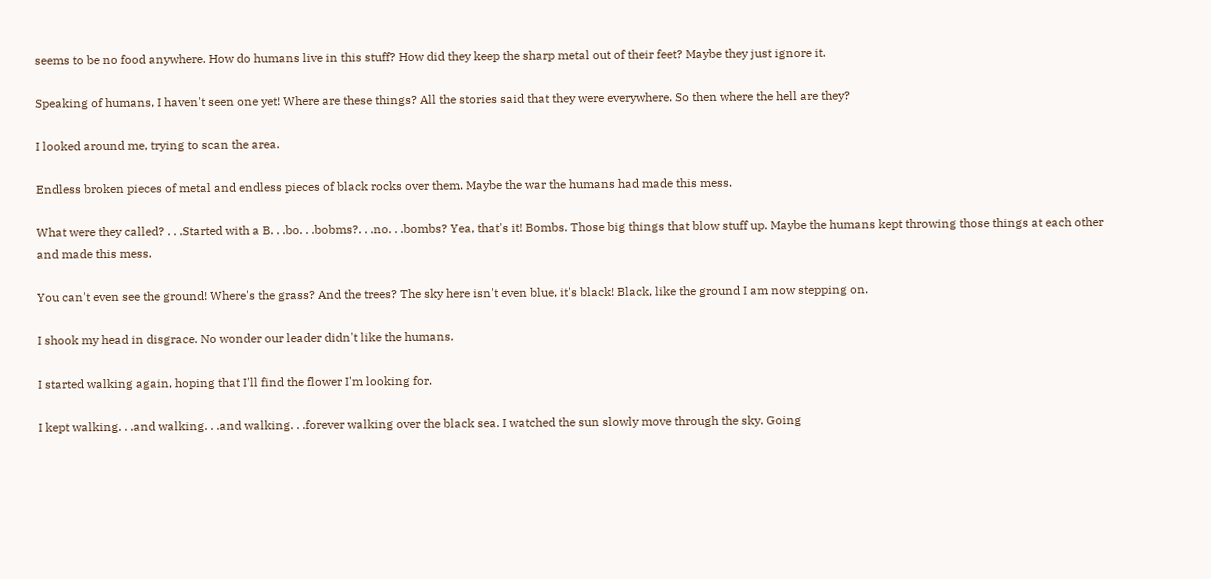seems to be no food anywhere. How do humans live in this stuff? How did they keep the sharp metal out of their feet? Maybe they just ignore it.

Speaking of humans, I haven't seen one yet! Where are these things? All the stories said that they were everywhere. So then where the hell are they?

I looked around me, trying to scan the area.

Endless broken pieces of metal and endless pieces of black rocks over them. Maybe the war the humans had made this mess.

What were they called? . . .Started with a B. . .bo. . .bobms?. . .no. . .bombs? Yea, that's it! Bombs. Those big things that blow stuff up. Maybe the humans kept throwing those things at each other and made this mess.

You can't even see the ground! Where's the grass? And the trees? The sky here isn't even blue, it's black! Black, like the ground I am now stepping on.

I shook my head in disgrace. No wonder our leader didn't like the humans.

I started walking again, hoping that I'll find the flower I'm looking for.

I kept walking. . .and walking. . .and walking. . .forever walking over the black sea. I watched the sun slowly move through the sky. Going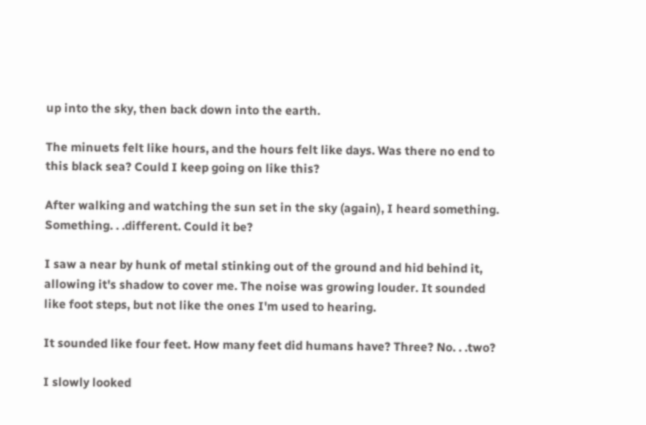up into the sky, then back down into the earth.

The minuets felt like hours, and the hours felt like days. Was there no end to this black sea? Could I keep going on like this?

After walking and watching the sun set in the sky (again), I heard something. Something. . .different. Could it be?

I saw a near by hunk of metal stinking out of the ground and hid behind it, allowing it's shadow to cover me. The noise was growing louder. It sounded like foot steps, but not like the ones I'm used to hearing.

It sounded like four feet. How many feet did humans have? Three? No. . .two?

I slowly looked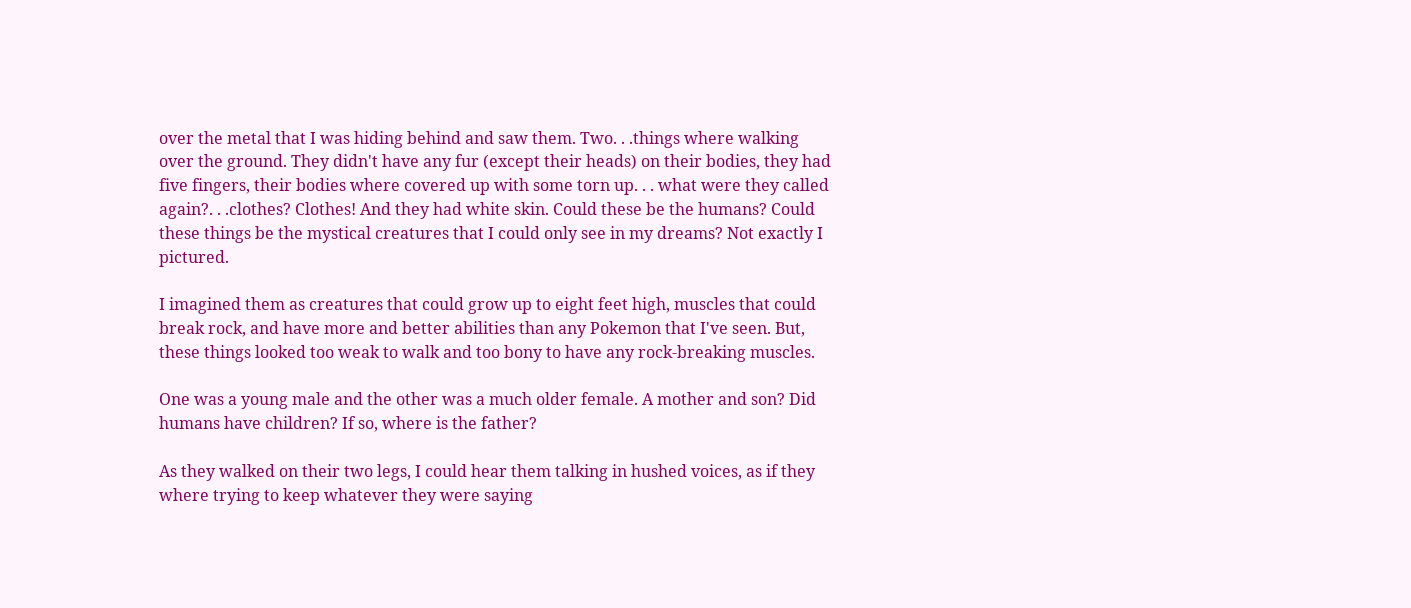over the metal that I was hiding behind and saw them. Two. . .things where walking over the ground. They didn't have any fur (except their heads) on their bodies, they had five fingers, their bodies where covered up with some torn up. . . what were they called again?. . .clothes? Clothes! And they had white skin. Could these be the humans? Could these things be the mystical creatures that I could only see in my dreams? Not exactly I pictured.

I imagined them as creatures that could grow up to eight feet high, muscles that could break rock, and have more and better abilities than any Pokemon that I've seen. But, these things looked too weak to walk and too bony to have any rock-breaking muscles.

One was a young male and the other was a much older female. A mother and son? Did humans have children? If so, where is the father?

As they walked on their two legs, I could hear them talking in hushed voices, as if they where trying to keep whatever they were saying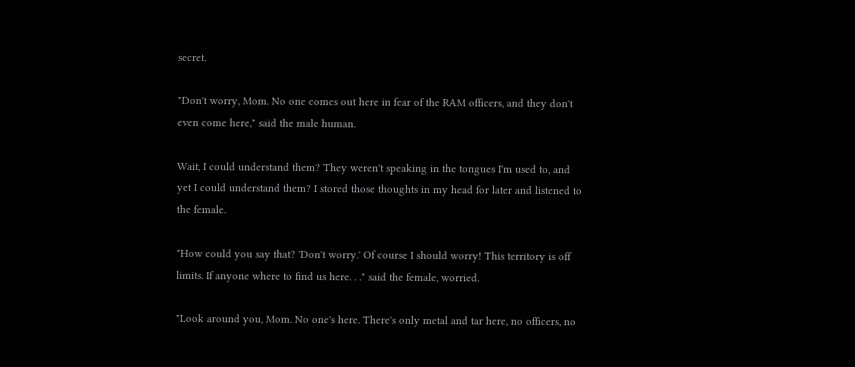secret.

"Don't worry, Mom. No one comes out here in fear of the RAM officers, and they don't even come here," said the male human.

Wait, I could understand them? They weren't speaking in the tongues I'm used to, and yet I could understand them? I stored those thoughts in my head for later and listened to the female.

"How could you say that? 'Don't worry.' Of course I should worry! This territory is off limits. If anyone where to find us here. . ." said the female, worried.

"Look around you, Mom. No one's here. There's only metal and tar here, no officers, no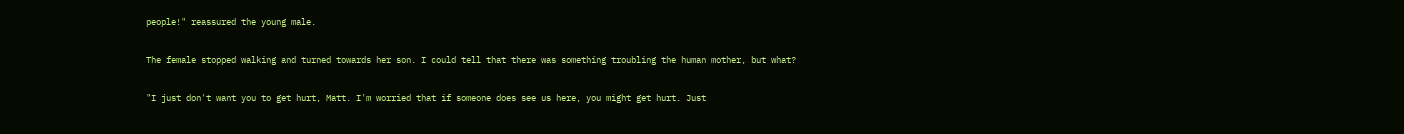people!" reassured the young male.

The female stopped walking and turned towards her son. I could tell that there was something troubling the human mother, but what?

"I just don't want you to get hurt, Matt. I'm worried that if someone does see us here, you might get hurt. Just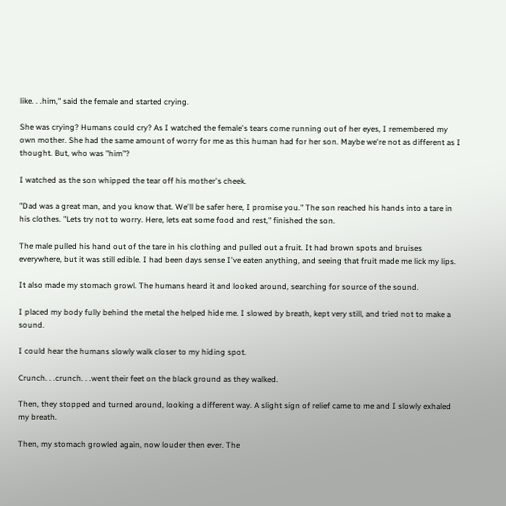like. . .him," said the female and started crying.

She was crying? Humans could cry? As I watched the female's tears come running out of her eyes, I remembered my own mother. She had the same amount of worry for me as this human had for her son. Maybe we're not as different as I thought. But, who was "him"?

I watched as the son whipped the tear off his mother's cheek.

"Dad was a great man, and you know that. We'll be safer here, I promise you." The son reached his hands into a tare in his clothes. "Lets try not to worry. Here, lets eat some food and rest," finished the son.

The male pulled his hand out of the tare in his clothing and pulled out a fruit. It had brown spots and bruises everywhere, but it was still edible. I had been days sense I've eaten anything, and seeing that fruit made me lick my lips.

It also made my stomach growl. The humans heard it and looked around, searching for source of the sound.

I placed my body fully behind the metal the helped hide me. I slowed by breath, kept very still, and tried not to make a sound.

I could hear the humans slowly walk closer to my hiding spot.

Crunch. . .crunch. . .went their feet on the black ground as they walked.

Then, they stopped and turned around, looking a different way. A slight sign of relief came to me and I slowly exhaled my breath.

Then, my stomach growled again, now louder then ever. The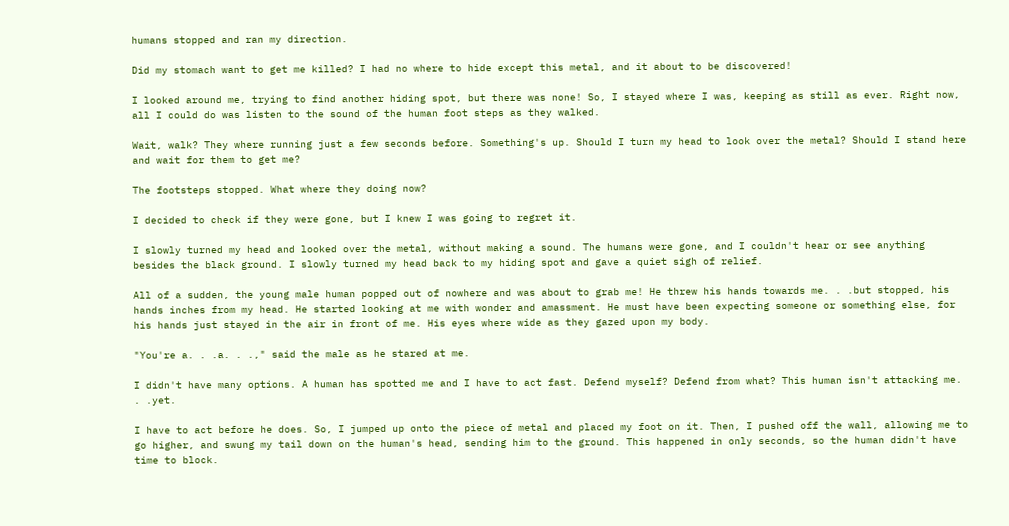humans stopped and ran my direction.

Did my stomach want to get me killed? I had no where to hide except this metal, and it about to be discovered!

I looked around me, trying to find another hiding spot, but there was none! So, I stayed where I was, keeping as still as ever. Right now, all I could do was listen to the sound of the human foot steps as they walked.

Wait, walk? They where running just a few seconds before. Something's up. Should I turn my head to look over the metal? Should I stand here and wait for them to get me?

The footsteps stopped. What where they doing now?

I decided to check if they were gone, but I knew I was going to regret it.

I slowly turned my head and looked over the metal, without making a sound. The humans were gone, and I couldn't hear or see anything besides the black ground. I slowly turned my head back to my hiding spot and gave a quiet sigh of relief.

All of a sudden, the young male human popped out of nowhere and was about to grab me! He threw his hands towards me. . .but stopped, his hands inches from my head. He started looking at me with wonder and amassment. He must have been expecting someone or something else, for his hands just stayed in the air in front of me. His eyes where wide as they gazed upon my body.

"You're a. . .a. . .," said the male as he stared at me.

I didn't have many options. A human has spotted me and I have to act fast. Defend myself? Defend from what? This human isn't attacking me. . .yet.

I have to act before he does. So, I jumped up onto the piece of metal and placed my foot on it. Then, I pushed off the wall, allowing me to go higher, and swung my tail down on the human's head, sending him to the ground. This happened in only seconds, so the human didn't have time to block.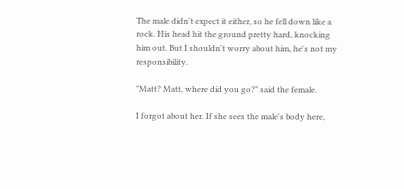The male didn't expect it either, so he fell down like a rock. His head hit the ground pretty hard, knocking him out. But I shouldn't worry about him, he's not my responsibility.

"Matt? Matt, where did you go?" said the female.

I forgot about her. If she sees the male's body here,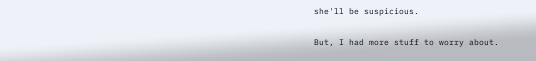she'll be suspicious.

But, I had more stuff to worry about.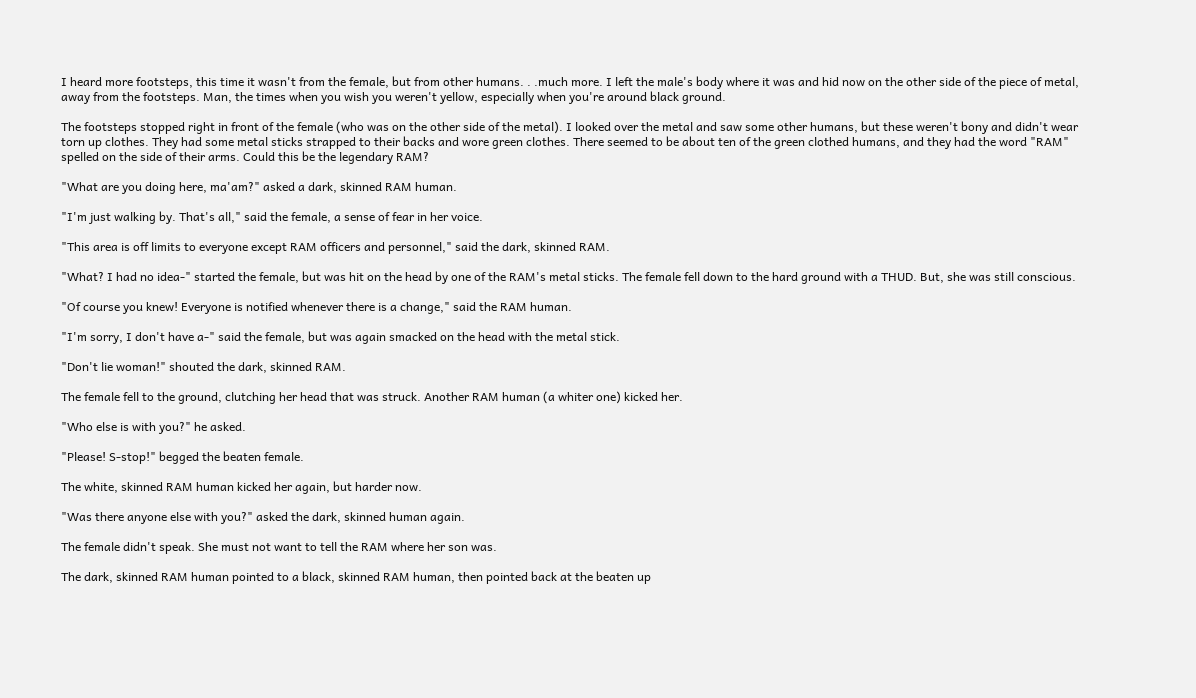I heard more footsteps, this time it wasn't from the female, but from other humans. . .much more. I left the male's body where it was and hid now on the other side of the piece of metal, away from the footsteps. Man, the times when you wish you weren't yellow, especially when you're around black ground.

The footsteps stopped right in front of the female (who was on the other side of the metal). I looked over the metal and saw some other humans, but these weren't bony and didn't wear torn up clothes. They had some metal sticks strapped to their backs and wore green clothes. There seemed to be about ten of the green clothed humans, and they had the word "RAM" spelled on the side of their arms. Could this be the legendary RAM?

"What are you doing here, ma'am?" asked a dark, skinned RAM human.

"I'm just walking by. That's all," said the female, a sense of fear in her voice.

"This area is off limits to everyone except RAM officers and personnel," said the dark, skinned RAM.

"What? I had no idea-" started the female, but was hit on the head by one of the RAM's metal sticks. The female fell down to the hard ground with a THUD. But, she was still conscious.

"Of course you knew! Everyone is notified whenever there is a change," said the RAM human.

"I'm sorry, I don't have a-" said the female, but was again smacked on the head with the metal stick.

"Don't lie woman!" shouted the dark, skinned RAM.

The female fell to the ground, clutching her head that was struck. Another RAM human (a whiter one) kicked her.

"Who else is with you?" he asked.

"Please! S-stop!" begged the beaten female.

The white, skinned RAM human kicked her again, but harder now.

"Was there anyone else with you?" asked the dark, skinned human again.

The female didn't speak. She must not want to tell the RAM where her son was.

The dark, skinned RAM human pointed to a black, skinned RAM human, then pointed back at the beaten up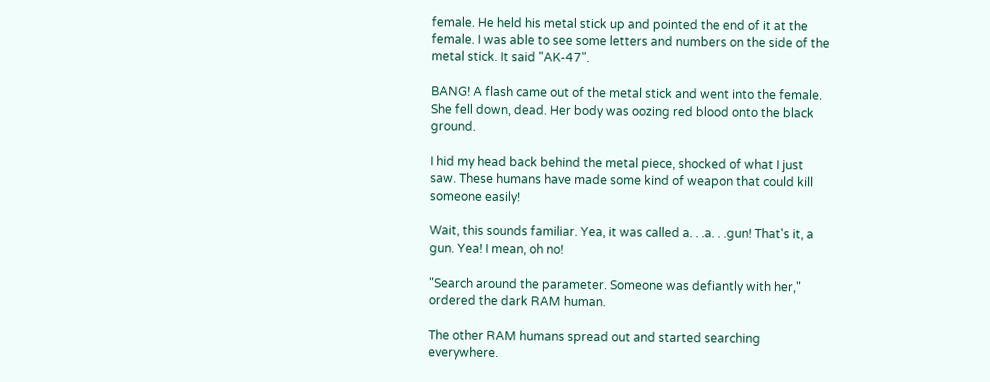female. He held his metal stick up and pointed the end of it at the female. I was able to see some letters and numbers on the side of the metal stick. It said "AK-47".

BANG! A flash came out of the metal stick and went into the female. She fell down, dead. Her body was oozing red blood onto the black ground.

I hid my head back behind the metal piece, shocked of what I just saw. These humans have made some kind of weapon that could kill someone easily!

Wait, this sounds familiar. Yea, it was called a. . .a. . .gun! That's it, a gun. Yea! I mean, oh no!

"Search around the parameter. Someone was defiantly with her," ordered the dark RAM human.

The other RAM humans spread out and started searching everywhere.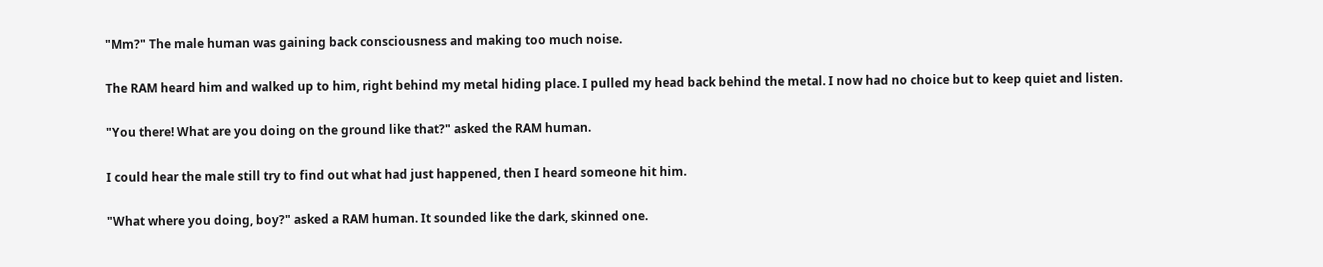"Mm?" The male human was gaining back consciousness and making too much noise.

The RAM heard him and walked up to him, right behind my metal hiding place. I pulled my head back behind the metal. I now had no choice but to keep quiet and listen.

"You there! What are you doing on the ground like that?" asked the RAM human.

I could hear the male still try to find out what had just happened, then I heard someone hit him.

"What where you doing, boy?" asked a RAM human. It sounded like the dark, skinned one.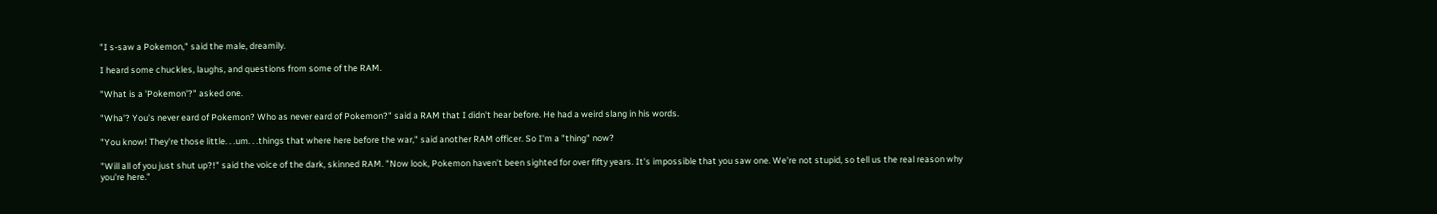"I s-saw a Pokemon," said the male, dreamily.

I heard some chuckles, laughs, and questions from some of the RAM.

"What is a 'Pokemon'?" asked one.

"Wha'? You's never eard of Pokemon? Who as never eard of Pokemon?" said a RAM that I didn't hear before. He had a weird slang in his words.

"You know! They're those little. . .um. . .things that where here before the war," said another RAM officer. So I'm a "thing" now?

"Will all of you just shut up?!" said the voice of the dark, skinned RAM. "Now look, Pokemon haven't been sighted for over fifty years. It's impossible that you saw one. We're not stupid, so tell us the real reason why you're here."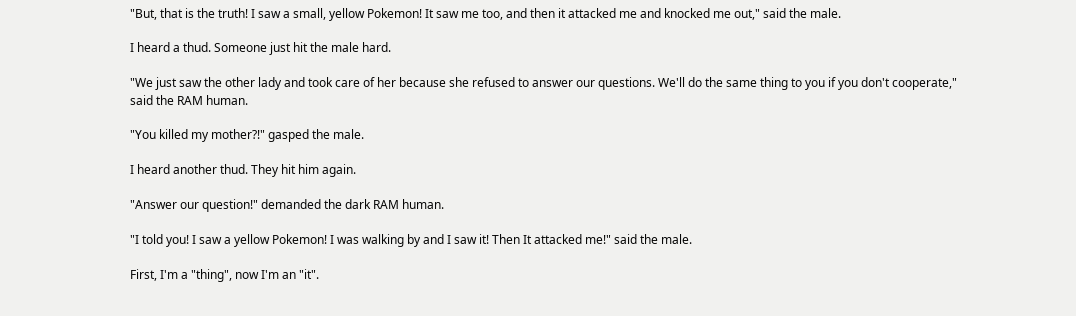"But, that is the truth! I saw a small, yellow Pokemon! It saw me too, and then it attacked me and knocked me out," said the male.

I heard a thud. Someone just hit the male hard.

"We just saw the other lady and took care of her because she refused to answer our questions. We'll do the same thing to you if you don't cooperate," said the RAM human.

"You killed my mother?!" gasped the male.

I heard another thud. They hit him again.

"Answer our question!" demanded the dark RAM human.

"I told you! I saw a yellow Pokemon! I was walking by and I saw it! Then It attacked me!" said the male.

First, I'm a "thing", now I'm an "it".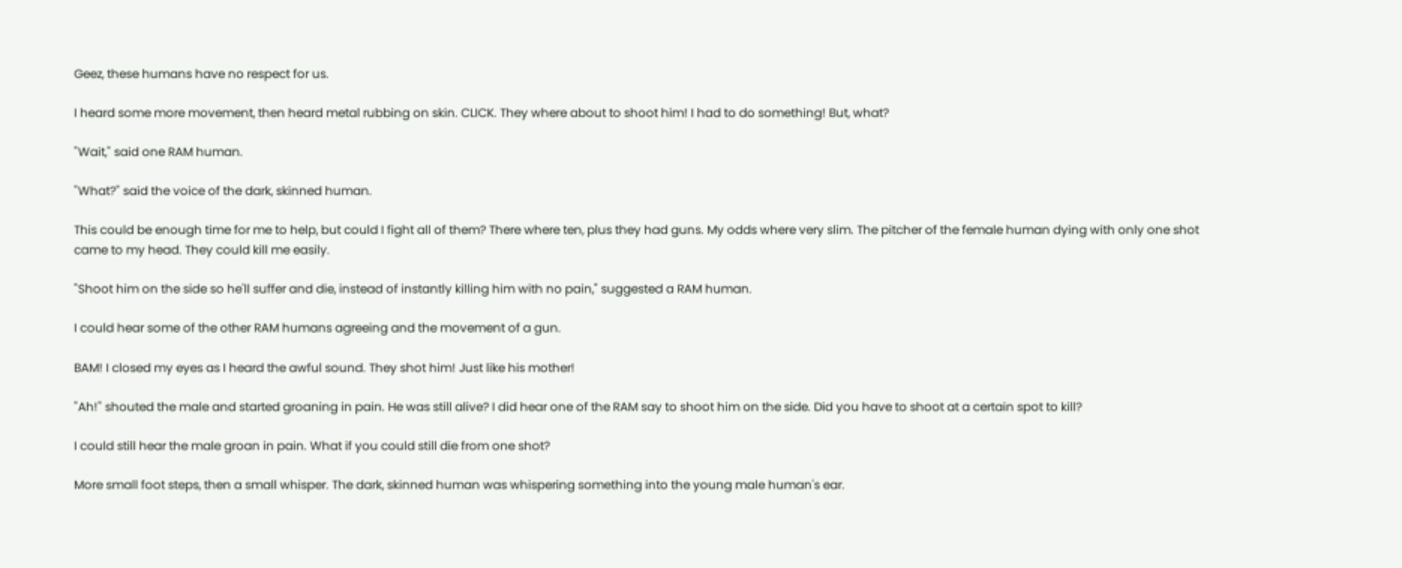Geez, these humans have no respect for us.

I heard some more movement, then heard metal rubbing on skin. CLICK. They where about to shoot him! I had to do something! But, what?

"Wait," said one RAM human.

"What?" said the voice of the dark, skinned human.

This could be enough time for me to help, but could I fight all of them? There where ten, plus they had guns. My odds where very slim. The pitcher of the female human dying with only one shot came to my head. They could kill me easily.

"Shoot him on the side so he'll suffer and die, instead of instantly killing him with no pain," suggested a RAM human.

I could hear some of the other RAM humans agreeing and the movement of a gun.

BAM! I closed my eyes as I heard the awful sound. They shot him! Just like his mother!

"Ah!" shouted the male and started groaning in pain. He was still alive? I did hear one of the RAM say to shoot him on the side. Did you have to shoot at a certain spot to kill?

I could still hear the male groan in pain. What if you could still die from one shot?

More small foot steps, then a small whisper. The dark, skinned human was whispering something into the young male human's ear.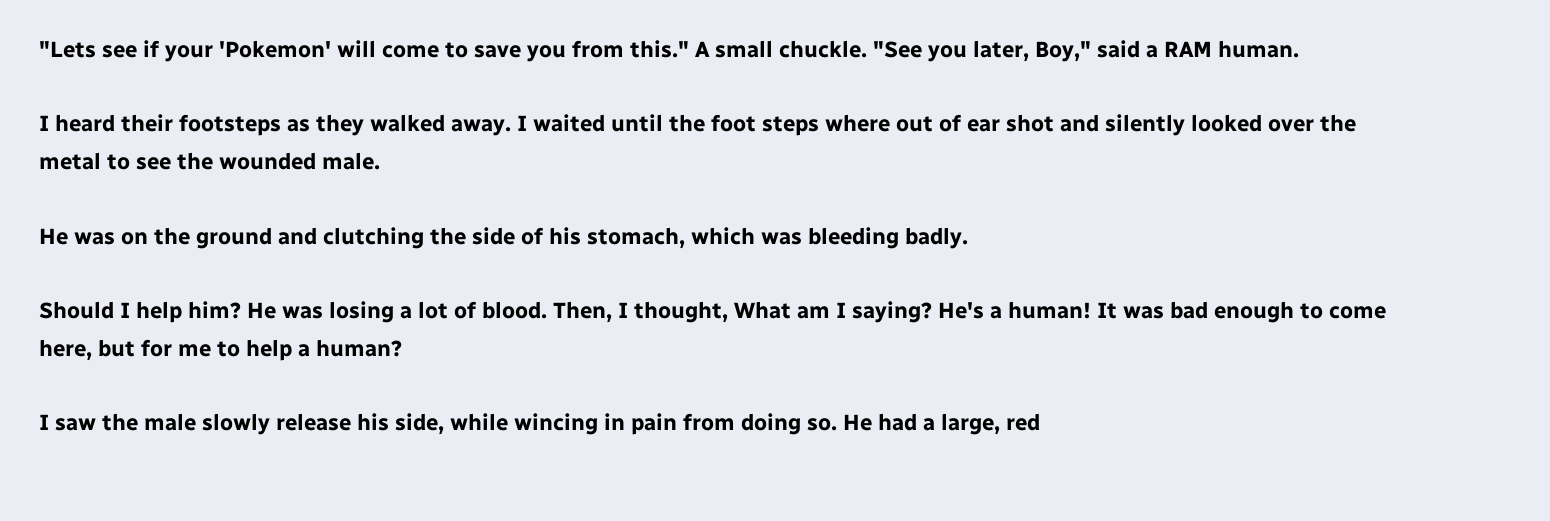"Lets see if your 'Pokemon' will come to save you from this." A small chuckle. "See you later, Boy," said a RAM human.

I heard their footsteps as they walked away. I waited until the foot steps where out of ear shot and silently looked over the metal to see the wounded male.

He was on the ground and clutching the side of his stomach, which was bleeding badly.

Should I help him? He was losing a lot of blood. Then, I thought, What am I saying? He's a human! It was bad enough to come here, but for me to help a human?

I saw the male slowly release his side, while wincing in pain from doing so. He had a large, red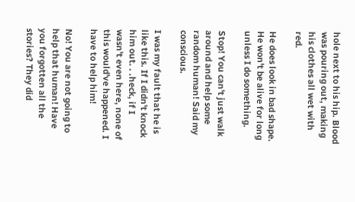hole next to his hip. Blood was pouring out, making his clothes all wet with red.

He does look in bad shape. He won't be alive for long unless I do something.

Stop! You can't just walk around and help some random human! Said my conscious.

I was my fault that he is like this. If I didn't knock him out. . .heck, if I wasn't even here, none of this would've happened. I have to help him!

No! You are not going to help that human! Have you forgotten all the stories? They did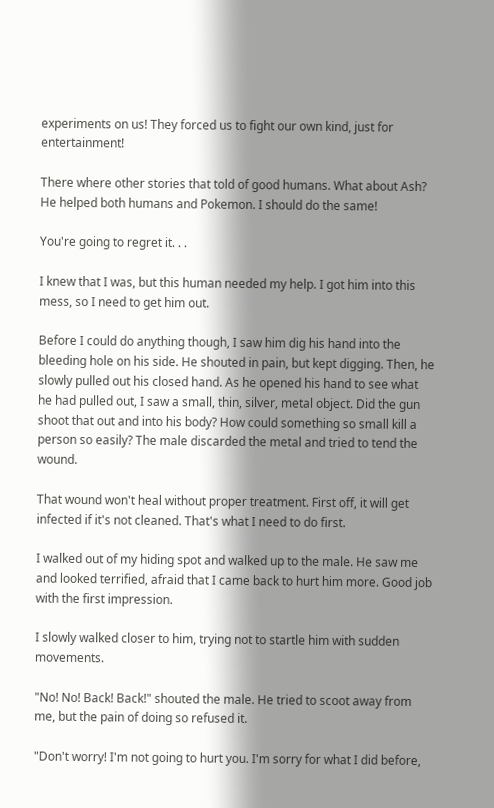experiments on us! They forced us to fight our own kind, just for entertainment!

There where other stories that told of good humans. What about Ash? He helped both humans and Pokemon. I should do the same!

You're going to regret it. . .

I knew that I was, but this human needed my help. I got him into this mess, so I need to get him out.

Before I could do anything though, I saw him dig his hand into the bleeding hole on his side. He shouted in pain, but kept digging. Then, he slowly pulled out his closed hand. As he opened his hand to see what he had pulled out, I saw a small, thin, silver, metal object. Did the gun shoot that out and into his body? How could something so small kill a person so easily? The male discarded the metal and tried to tend the wound.

That wound won't heal without proper treatment. First off, it will get infected if it's not cleaned. That's what I need to do first.

I walked out of my hiding spot and walked up to the male. He saw me and looked terrified, afraid that I came back to hurt him more. Good job with the first impression.

I slowly walked closer to him, trying not to startle him with sudden movements.

"No! No! Back! Back!" shouted the male. He tried to scoot away from me, but the pain of doing so refused it.

"Don't worry! I'm not going to hurt you. I'm sorry for what I did before,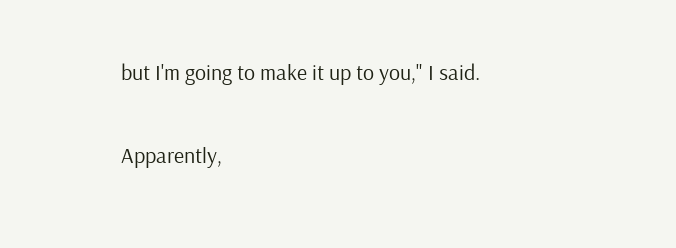but I'm going to make it up to you," I said.

Apparently,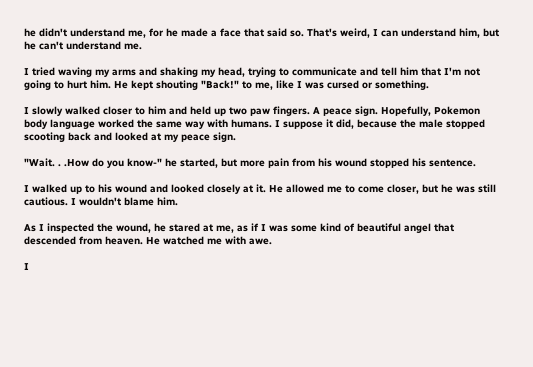he didn't understand me, for he made a face that said so. That's weird, I can understand him, but he can't understand me.

I tried waving my arms and shaking my head, trying to communicate and tell him that I'm not going to hurt him. He kept shouting "Back!" to me, like I was cursed or something.

I slowly walked closer to him and held up two paw fingers. A peace sign. Hopefully, Pokemon body language worked the same way with humans. I suppose it did, because the male stopped scooting back and looked at my peace sign.

"Wait. . .How do you know-" he started, but more pain from his wound stopped his sentence.

I walked up to his wound and looked closely at it. He allowed me to come closer, but he was still cautious. I wouldn't blame him.

As I inspected the wound, he stared at me, as if I was some kind of beautiful angel that descended from heaven. He watched me with awe.

I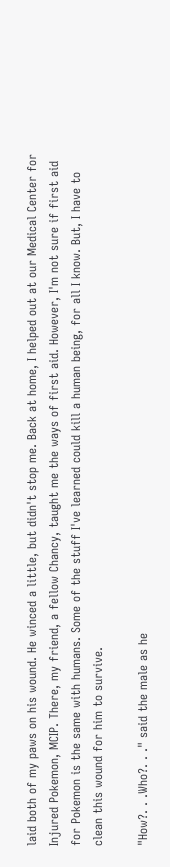laid both of my paws on his wound. He winced a little, but didn't stop me. Back at home, I helped out at our Medical Center for Injured Pokemon, MCIP. There, my friend, a fellow Chancy, taught me the ways of first aid. However, I'm not sure if first aid for Pokemon is the same with humans. Some of the stuff I've learned could kill a human being, for all I know. But, I have to clean this wound for him to survive.

"How?. . .Who?. . ." said the male as he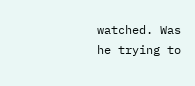watched. Was he trying to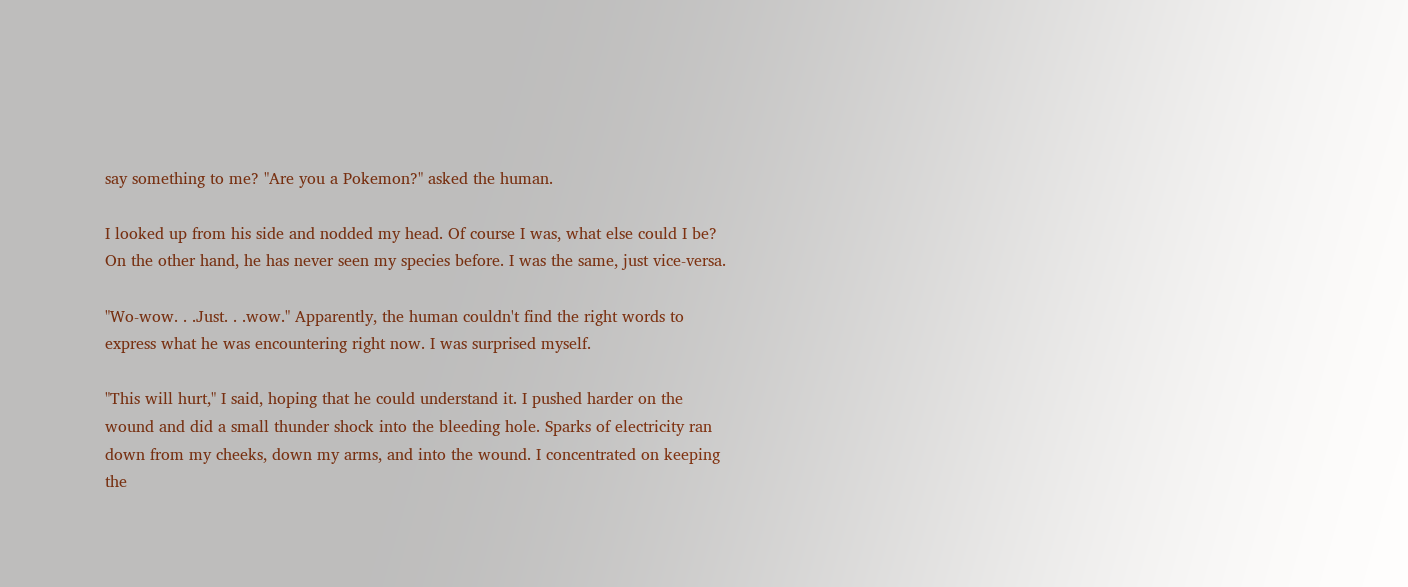say something to me? "Are you a Pokemon?" asked the human.

I looked up from his side and nodded my head. Of course I was, what else could I be? On the other hand, he has never seen my species before. I was the same, just vice-versa.

"Wo-wow. . .Just. . .wow." Apparently, the human couldn't find the right words to express what he was encountering right now. I was surprised myself.

"This will hurt," I said, hoping that he could understand it. I pushed harder on the wound and did a small thunder shock into the bleeding hole. Sparks of electricity ran down from my cheeks, down my arms, and into the wound. I concentrated on keeping the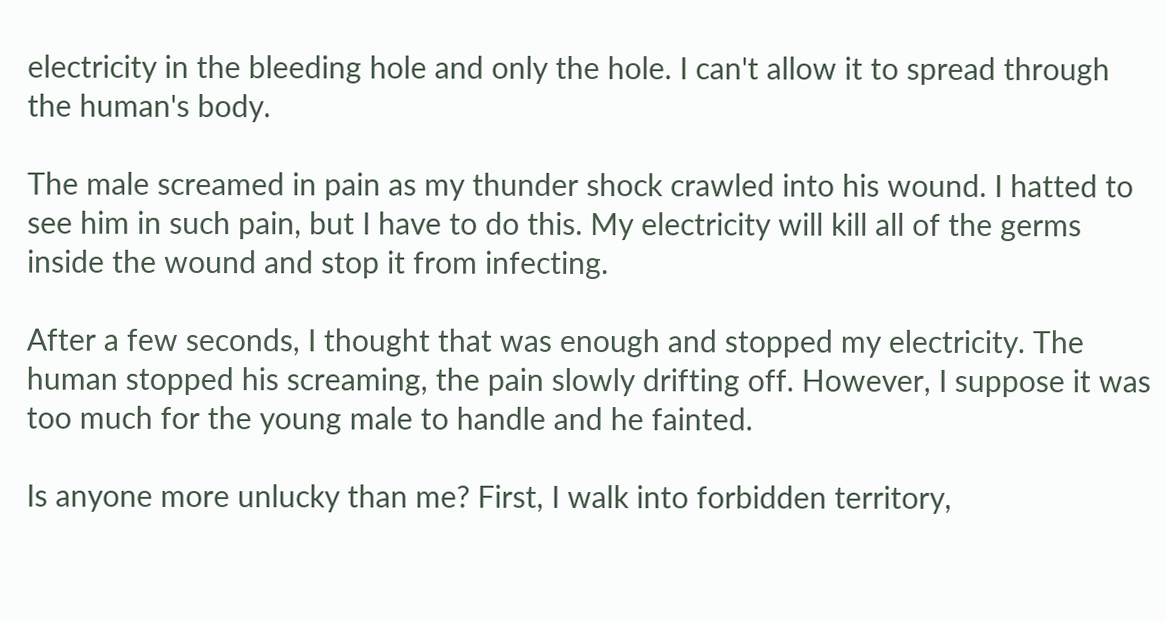electricity in the bleeding hole and only the hole. I can't allow it to spread through the human's body.

The male screamed in pain as my thunder shock crawled into his wound. I hatted to see him in such pain, but I have to do this. My electricity will kill all of the germs inside the wound and stop it from infecting.

After a few seconds, I thought that was enough and stopped my electricity. The human stopped his screaming, the pain slowly drifting off. However, I suppose it was too much for the young male to handle and he fainted.

Is anyone more unlucky than me? First, I walk into forbidden territory,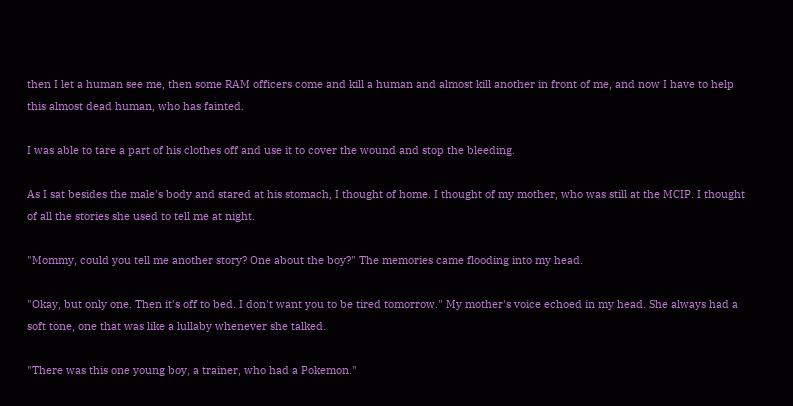then I let a human see me, then some RAM officers come and kill a human and almost kill another in front of me, and now I have to help this almost dead human, who has fainted.

I was able to tare a part of his clothes off and use it to cover the wound and stop the bleeding.

As I sat besides the male's body and stared at his stomach, I thought of home. I thought of my mother, who was still at the MCIP. I thought of all the stories she used to tell me at night.

"Mommy, could you tell me another story? One about the boy?" The memories came flooding into my head.

"Okay, but only one. Then it's off to bed. I don't want you to be tired tomorrow." My mother's voice echoed in my head. She always had a soft tone, one that was like a lullaby whenever she talked.

"There was this one young boy, a trainer, who had a Pokemon."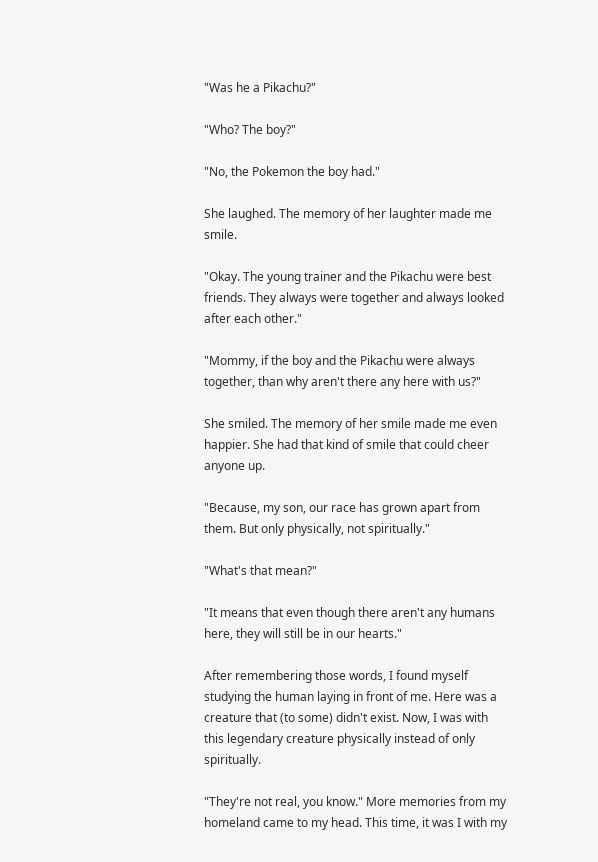"Was he a Pikachu?"

"Who? The boy?"

"No, the Pokemon the boy had."

She laughed. The memory of her laughter made me smile.

"Okay. The young trainer and the Pikachu were best friends. They always were together and always looked after each other."

"Mommy, if the boy and the Pikachu were always together, than why aren't there any here with us?"

She smiled. The memory of her smile made me even happier. She had that kind of smile that could cheer anyone up.

"Because, my son, our race has grown apart from them. But only physically, not spiritually."

"What's that mean?"

"It means that even though there aren't any humans here, they will still be in our hearts."

After remembering those words, I found myself studying the human laying in front of me. Here was a creature that (to some) didn't exist. Now, I was with this legendary creature physically instead of only spiritually.

"They're not real, you know." More memories from my homeland came to my head. This time, it was I with my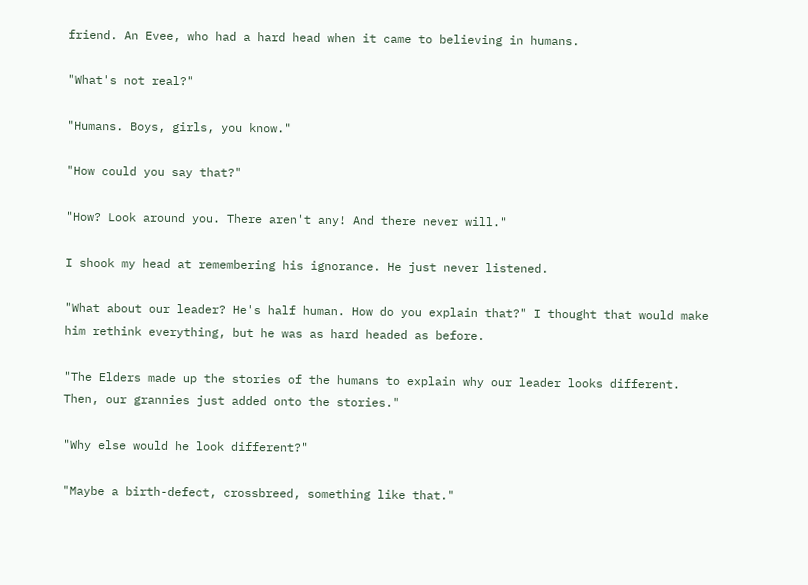friend. An Evee, who had a hard head when it came to believing in humans.

"What's not real?"

"Humans. Boys, girls, you know."

"How could you say that?"

"How? Look around you. There aren't any! And there never will."

I shook my head at remembering his ignorance. He just never listened.

"What about our leader? He's half human. How do you explain that?" I thought that would make him rethink everything, but he was as hard headed as before.

"The Elders made up the stories of the humans to explain why our leader looks different. Then, our grannies just added onto the stories."

"Why else would he look different?"

"Maybe a birth-defect, crossbreed, something like that."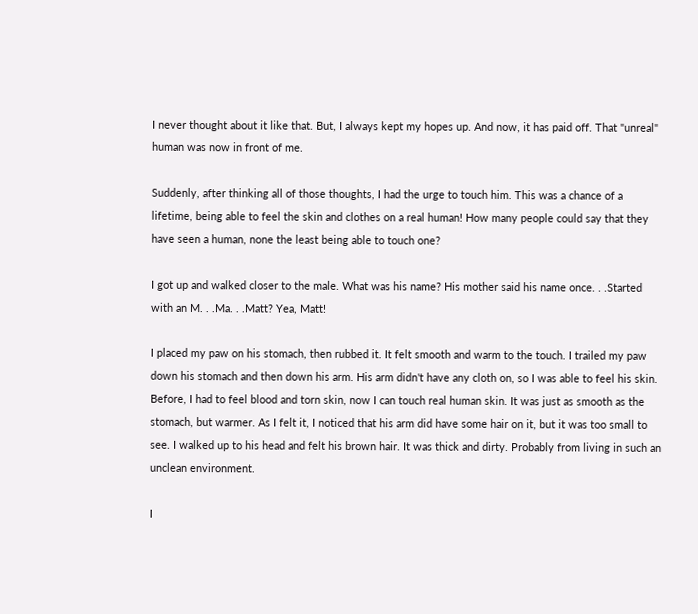I never thought about it like that. But, I always kept my hopes up. And now, it has paid off. That "unreal" human was now in front of me.

Suddenly, after thinking all of those thoughts, I had the urge to touch him. This was a chance of a lifetime, being able to feel the skin and clothes on a real human! How many people could say that they have seen a human, none the least being able to touch one?

I got up and walked closer to the male. What was his name? His mother said his name once. . .Started with an M. . .Ma. . .Matt? Yea, Matt!

I placed my paw on his stomach, then rubbed it. It felt smooth and warm to the touch. I trailed my paw down his stomach and then down his arm. His arm didn't have any cloth on, so I was able to feel his skin. Before, I had to feel blood and torn skin, now I can touch real human skin. It was just as smooth as the stomach, but warmer. As I felt it, I noticed that his arm did have some hair on it, but it was too small to see. I walked up to his head and felt his brown hair. It was thick and dirty. Probably from living in such an unclean environment.

I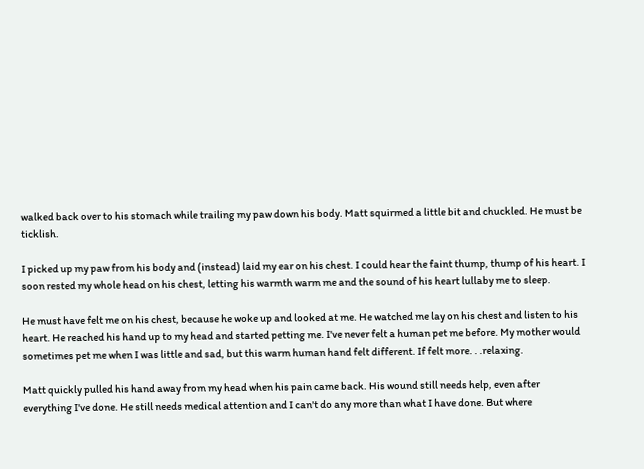walked back over to his stomach while trailing my paw down his body. Matt squirmed a little bit and chuckled. He must be ticklish.

I picked up my paw from his body and (instead) laid my ear on his chest. I could hear the faint thump, thump of his heart. I soon rested my whole head on his chest, letting his warmth warm me and the sound of his heart lullaby me to sleep.

He must have felt me on his chest, because he woke up and looked at me. He watched me lay on his chest and listen to his heart. He reached his hand up to my head and started petting me. I've never felt a human pet me before. My mother would sometimes pet me when I was little and sad, but this warm human hand felt different. If felt more. . .relaxing.

Matt quickly pulled his hand away from my head when his pain came back. His wound still needs help, even after everything I've done. He still needs medical attention and I can't do any more than what I have done. But where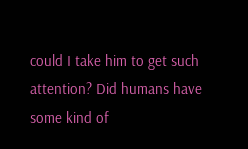could I take him to get such attention? Did humans have some kind of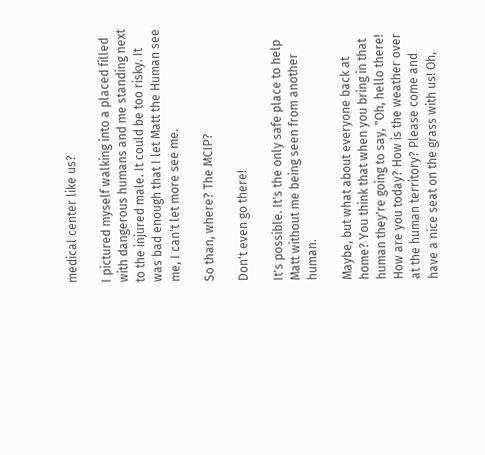medical center like us?

I pictured myself walking into a placed filled with dangerous humans and me standing next to the injured male. It could be too risky. It was bad enough that I let Matt the Human see me, I can't let more see me.

So than, where? The MCIP?

Don't even go there!

It's possible. It's the only safe place to help Matt without me being seen from another human.

Maybe, but what about everyone back at home? You think that when you bring in that human they're going to say, "Oh, hello there! How are you today? How is the weather over at the human territory? Please come and have a nice seat on the grass with us! Oh,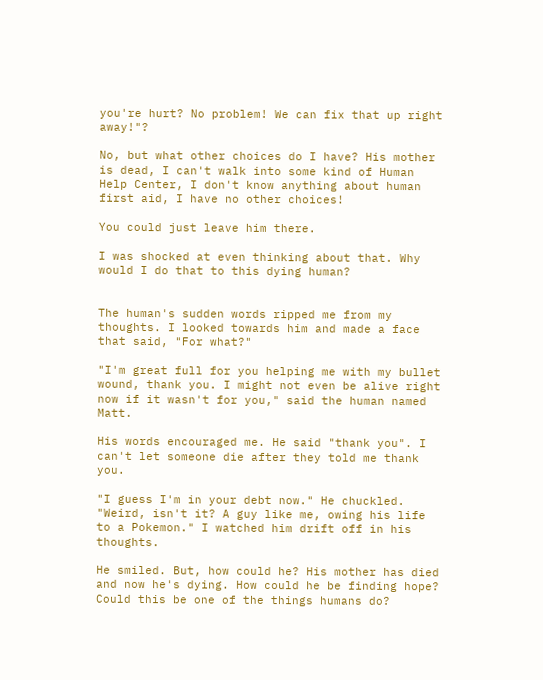you're hurt? No problem! We can fix that up right away!"?

No, but what other choices do I have? His mother is dead, I can't walk into some kind of Human Help Center, I don't know anything about human first aid, I have no other choices!

You could just leave him there.

I was shocked at even thinking about that. Why would I do that to this dying human?


The human's sudden words ripped me from my thoughts. I looked towards him and made a face that said, "For what?"

"I'm great full for you helping me with my bullet wound, thank you. I might not even be alive right now if it wasn't for you," said the human named Matt.

His words encouraged me. He said "thank you". I can't let someone die after they told me thank you.

"I guess I'm in your debt now." He chuckled. "Weird, isn't it? A guy like me, owing his life to a Pokemon." I watched him drift off in his thoughts.

He smiled. But, how could he? His mother has died and now he's dying. How could he be finding hope? Could this be one of the things humans do?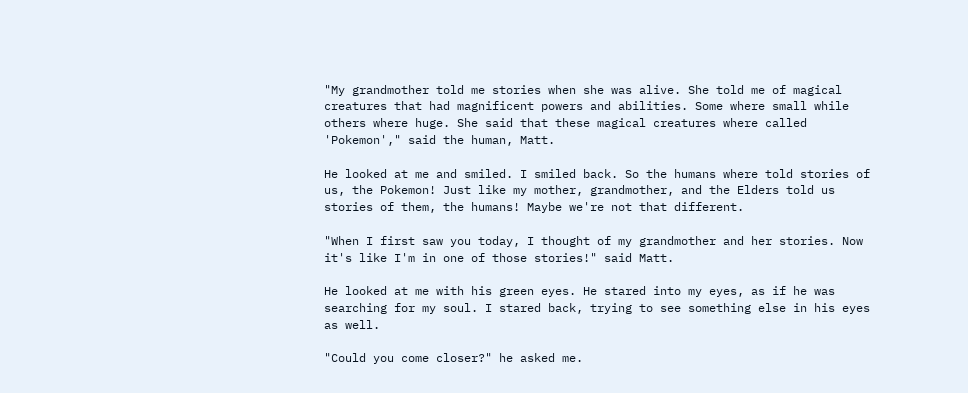"My grandmother told me stories when she was alive. She told me of magical creatures that had magnificent powers and abilities. Some where small while others where huge. She said that these magical creatures where called 'Pokemon'," said the human, Matt.

He looked at me and smiled. I smiled back. So the humans where told stories of us, the Pokemon! Just like my mother, grandmother, and the Elders told us stories of them, the humans! Maybe we're not that different.

"When I first saw you today, I thought of my grandmother and her stories. Now it's like I'm in one of those stories!" said Matt.

He looked at me with his green eyes. He stared into my eyes, as if he was searching for my soul. I stared back, trying to see something else in his eyes as well.

"Could you come closer?" he asked me.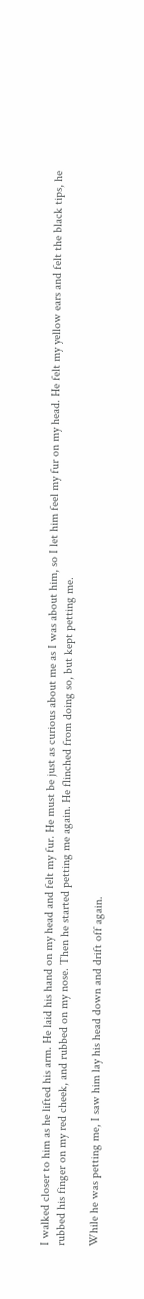I walked closer to him as he lifted his arm. He laid his hand on my head and felt my fur. He must be just as curious about me as I was about him, so I let him feel my fur on my head. He felt my yellow ears and felt the black tips, he rubbed his finger on my red cheek, and rubbed on my nose. Then he started petting me again. He flinched from doing so, but kept petting me.

While he was petting me, I saw him lay his head down and drift off again.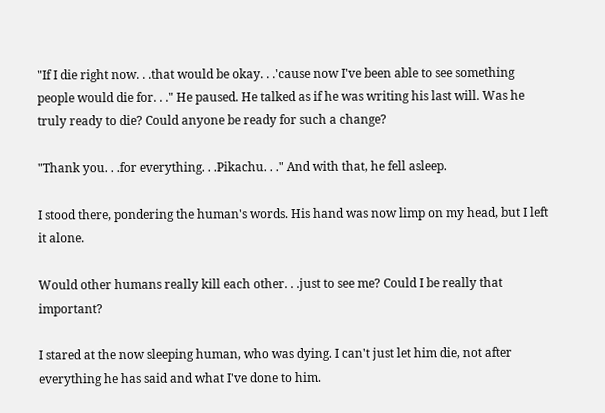"If I die right now. . .that would be okay. . .'cause now I've been able to see something people would die for. . ." He paused. He talked as if he was writing his last will. Was he truly ready to die? Could anyone be ready for such a change?

"Thank you. . .for everything. . .Pikachu. . ." And with that, he fell asleep.

I stood there, pondering the human's words. His hand was now limp on my head, but I left it alone.

Would other humans really kill each other. . .just to see me? Could I be really that important?

I stared at the now sleeping human, who was dying. I can't just let him die, not after everything he has said and what I've done to him.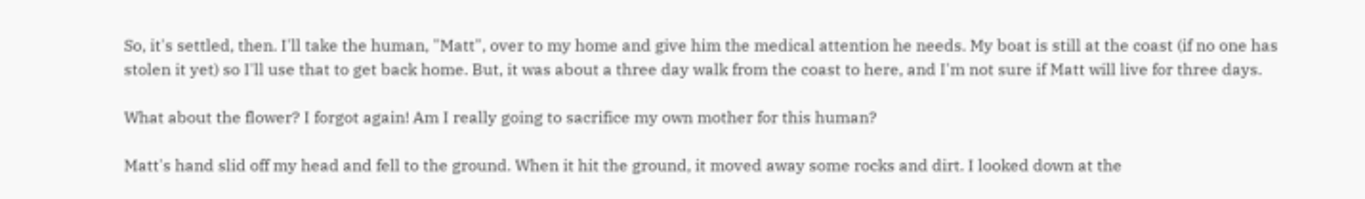So, it's settled, then. I'll take the human, "Matt", over to my home and give him the medical attention he needs. My boat is still at the coast (if no one has stolen it yet) so I'll use that to get back home. But, it was about a three day walk from the coast to here, and I'm not sure if Matt will live for three days.

What about the flower? I forgot again! Am I really going to sacrifice my own mother for this human?

Matt's hand slid off my head and fell to the ground. When it hit the ground, it moved away some rocks and dirt. I looked down at the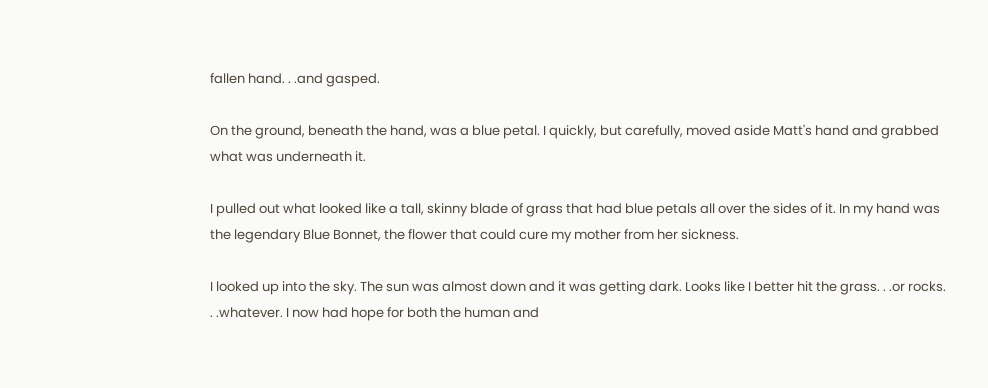fallen hand. . .and gasped.

On the ground, beneath the hand, was a blue petal. I quickly, but carefully, moved aside Matt's hand and grabbed what was underneath it.

I pulled out what looked like a tall, skinny blade of grass that had blue petals all over the sides of it. In my hand was the legendary Blue Bonnet, the flower that could cure my mother from her sickness.

I looked up into the sky. The sun was almost down and it was getting dark. Looks like I better hit the grass. . .or rocks. . .whatever. I now had hope for both the human and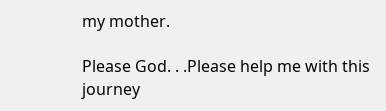my mother.

Please God. . .Please help me with this journey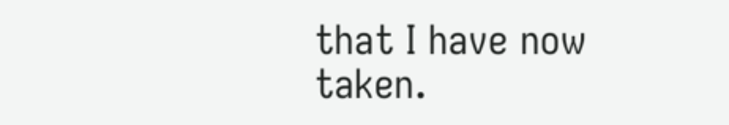that I have now taken.